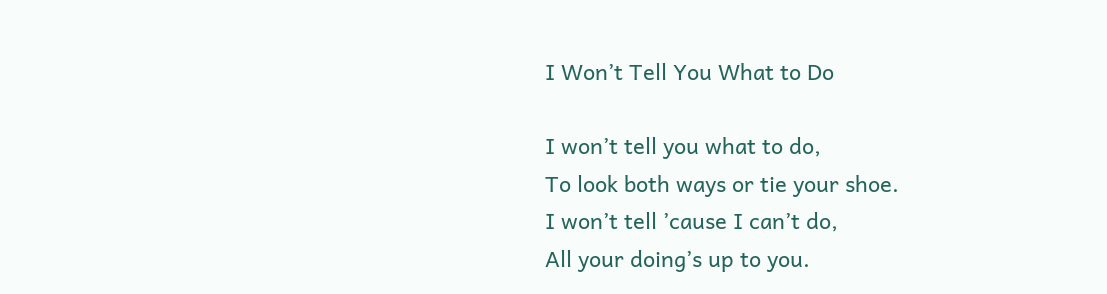I Won’t Tell You What to Do

I won’t tell you what to do,
To look both ways or tie your shoe.
I won’t tell ’cause I can’t do,
All your doing’s up to you.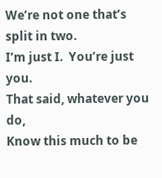We’re not one that’s split in two.
I’m just I.  You’re just you.
That said, whatever you do,
Know this much to be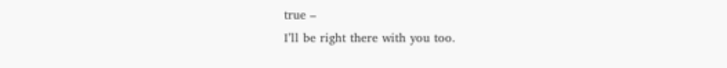true –
I’ll be right there with you too.